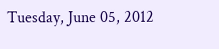Tuesday, June 05, 2012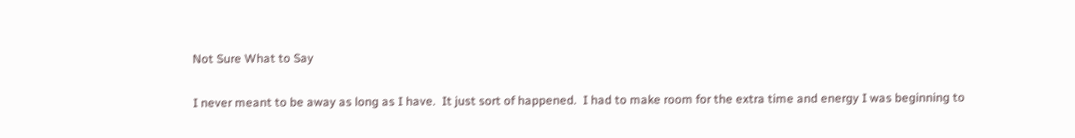Not Sure What to Say

I never meant to be away as long as I have.  It just sort of happened.  I had to make room for the extra time and energy I was beginning to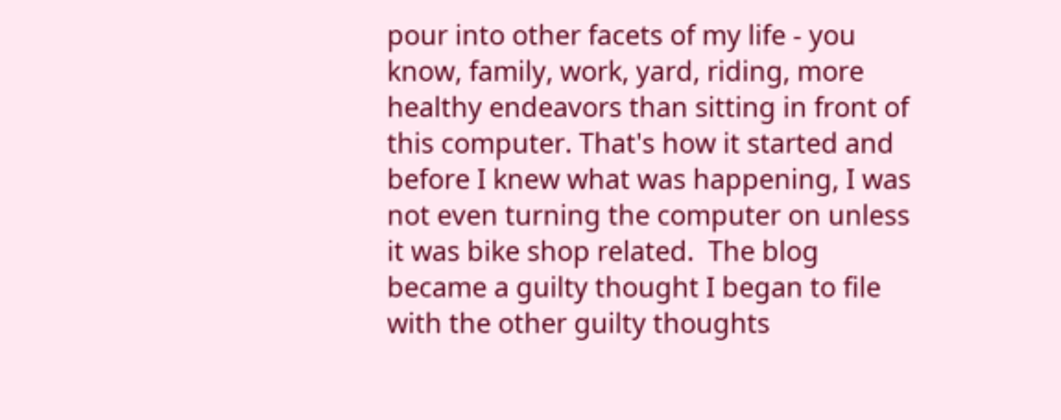pour into other facets of my life - you know, family, work, yard, riding, more healthy endeavors than sitting in front of this computer. That's how it started and before I knew what was happening, I was not even turning the computer on unless it was bike shop related.  The blog became a guilty thought I began to file with the other guilty thoughts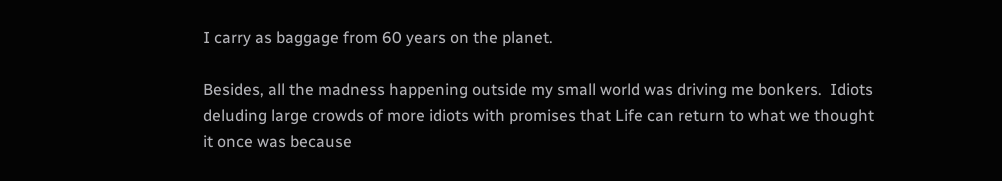I carry as baggage from 60 years on the planet.

Besides, all the madness happening outside my small world was driving me bonkers.  Idiots deluding large crowds of more idiots with promises that Life can return to what we thought it once was because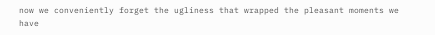now we conveniently forget the ugliness that wrapped the pleasant moments we have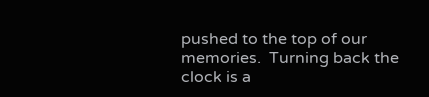pushed to the top of our memories.  Turning back the clock is a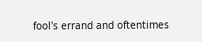fool's errand and oftentimes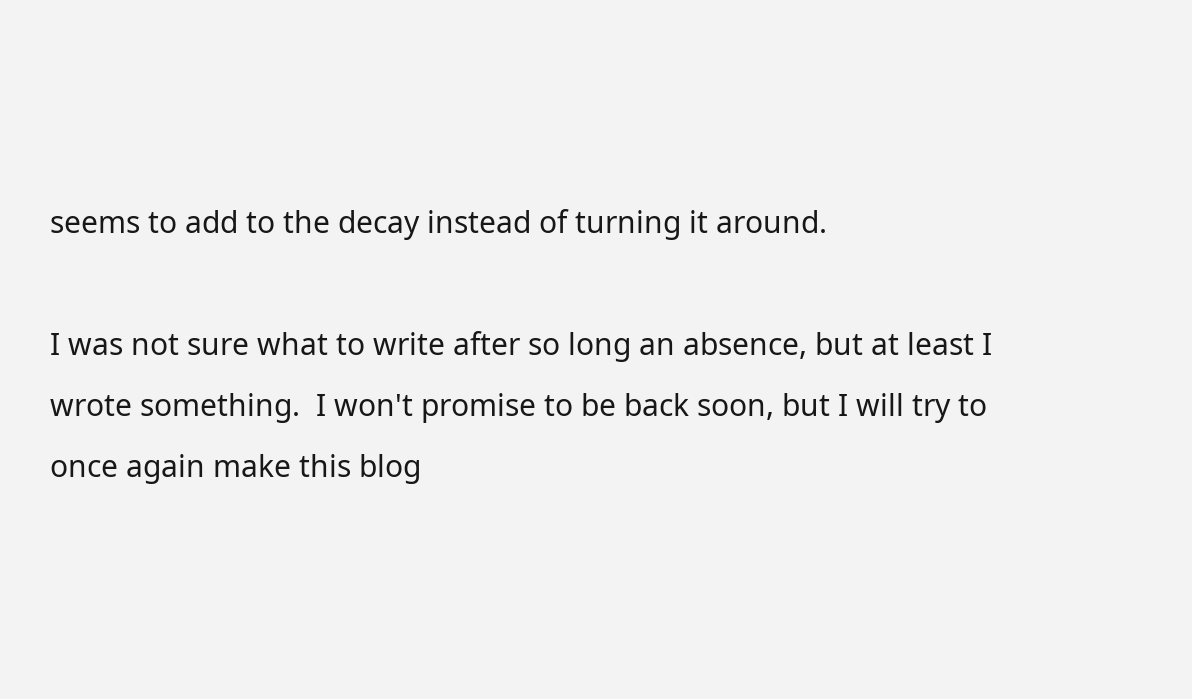seems to add to the decay instead of turning it around.

I was not sure what to write after so long an absence, but at least I wrote something.  I won't promise to be back soon, but I will try to once again make this blog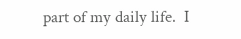part of my daily life.  I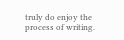truly do enjoy the process of writing.